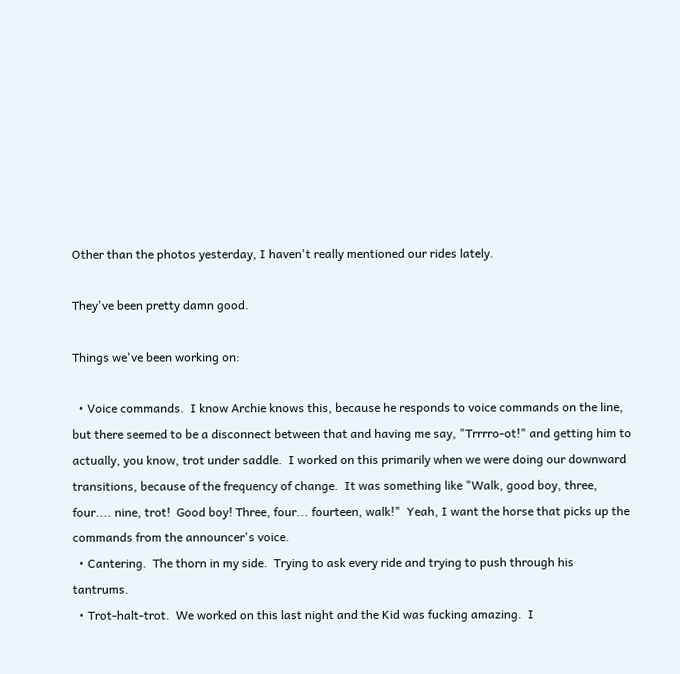Other than the photos yesterday, I haven't really mentioned our rides lately.

They've been pretty damn good.

Things we've been working on:

  • Voice commands.  I know Archie knows this, because he responds to voice commands on the line, but there seemed to be a disconnect between that and having me say, "Trrrro-ot!" and getting him to actually, you know, trot under saddle.  I worked on this primarily when we were doing our downward transitions, because of the frequency of change.  It was something like "Walk, good boy, three, four.... nine, trot!  Good boy! Three, four... fourteen, walk!"  Yeah, I want the horse that picks up the commands from the announcer's voice.
  • Cantering.  The thorn in my side.  Trying to ask every ride and trying to push through his tantrums.
  • Trot-halt-trot.  We worked on this last night and the Kid was fucking amazing.  I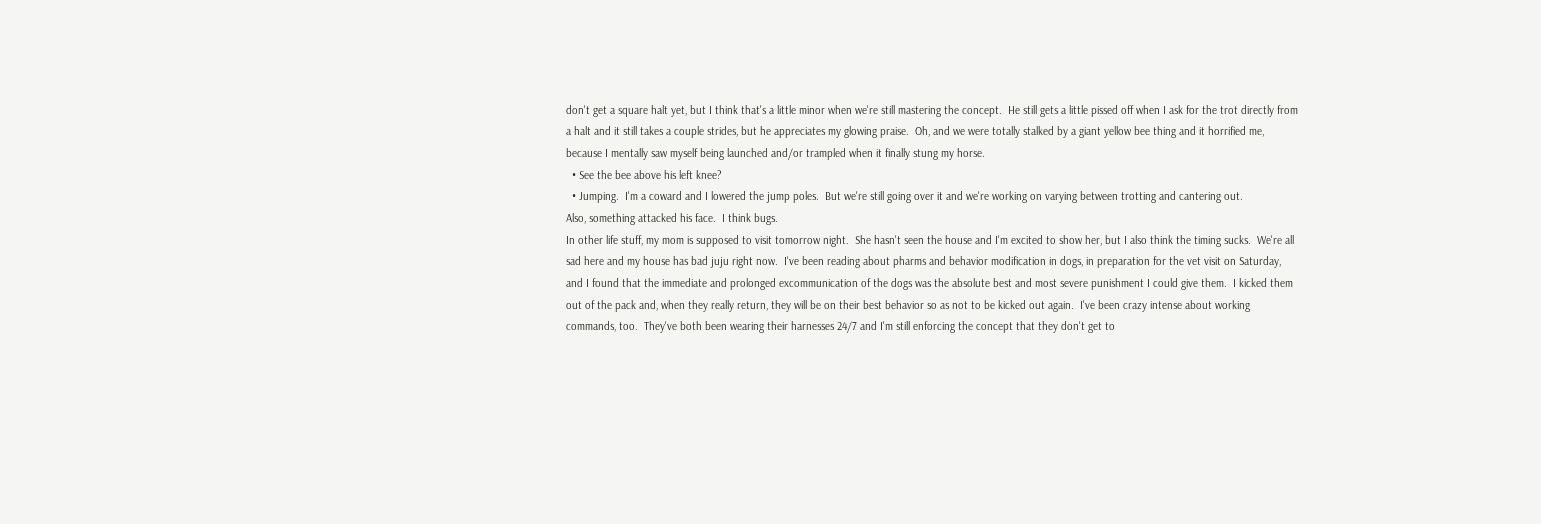don't get a square halt yet, but I think that's a little minor when we're still mastering the concept.  He still gets a little pissed off when I ask for the trot directly from a halt and it still takes a couple strides, but he appreciates my glowing praise.  Oh, and we were totally stalked by a giant yellow bee thing and it horrified me, because I mentally saw myself being launched and/or trampled when it finally stung my horse.
  • See the bee above his left knee?
  • Jumping.  I'm a coward and I lowered the jump poles.  But we're still going over it and we're working on varying between trotting and cantering out.
Also, something attacked his face.  I think bugs.
In other life stuff, my mom is supposed to visit tomorrow night.  She hasn't seen the house and I'm excited to show her, but I also think the timing sucks.  We're all sad here and my house has bad juju right now.  I've been reading about pharms and behavior modification in dogs, in preparation for the vet visit on Saturday, and I found that the immediate and prolonged excommunication of the dogs was the absolute best and most severe punishment I could give them.  I kicked them out of the pack and, when they really return, they will be on their best behavior so as not to be kicked out again.  I've been crazy intense about working commands, too.  They've both been wearing their harnesses 24/7 and I'm still enforcing the concept that they don't get to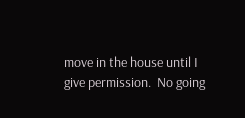move in the house until I give permission.  No going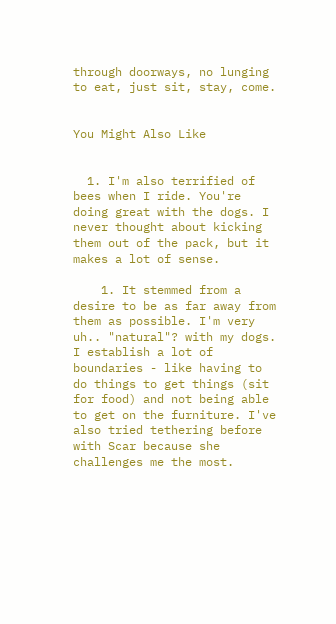through doorways, no lunging to eat, just sit, stay, come.


You Might Also Like


  1. I'm also terrified of bees when I ride. You're doing great with the dogs. I never thought about kicking them out of the pack, but it makes a lot of sense.

    1. It stemmed from a desire to be as far away from them as possible. I'm very uh.. "natural"? with my dogs. I establish a lot of boundaries - like having to do things to get things (sit for food) and not being able to get on the furniture. I've also tried tethering before with Scar because she challenges me the most.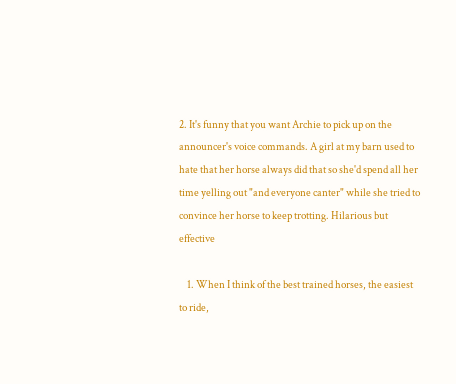2. It's funny that you want Archie to pick up on the announcer's voice commands. A girl at my barn used to hate that her horse always did that so she'd spend all her time yelling out "and everyone canter" while she tried to convince her horse to keep trotting. Hilarious but effective

    1. When I think of the best trained horses, the easiest to ride,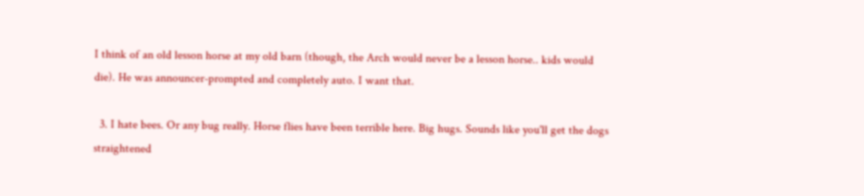I think of an old lesson horse at my old barn (though, the Arch would never be a lesson horse.. kids would die). He was announcer-prompted and completely auto. I want that.

  3. I hate bees. Or any bug really. Horse flies have been terrible here. Big hugs. Sounds like you'll get the dogs straightened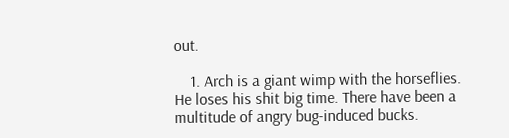out.

    1. Arch is a giant wimp with the horseflies. He loses his shit big time. There have been a multitude of angry bug-induced bucks.